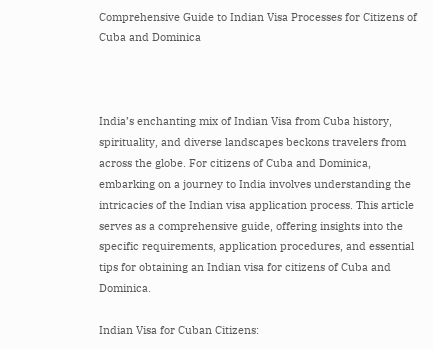Comprehensive Guide to Indian Visa Processes for Citizens of Cuba and Dominica



India’s enchanting mix of Indian Visa from Cuba history, spirituality, and diverse landscapes beckons travelers from across the globe. For citizens of Cuba and Dominica, embarking on a journey to India involves understanding the intricacies of the Indian visa application process. This article serves as a comprehensive guide, offering insights into the specific requirements, application procedures, and essential tips for obtaining an Indian visa for citizens of Cuba and Dominica.

Indian Visa for Cuban Citizens: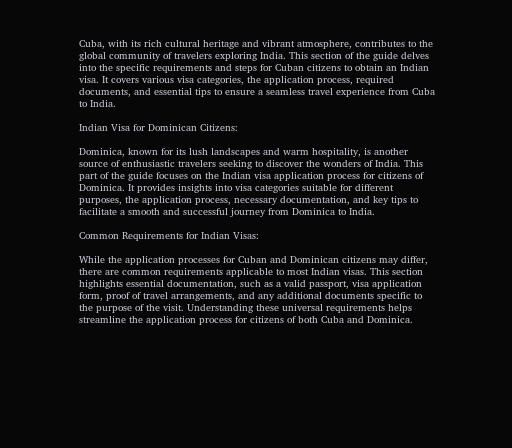Cuba, with its rich cultural heritage and vibrant atmosphere, contributes to the global community of travelers exploring India. This section of the guide delves into the specific requirements and steps for Cuban citizens to obtain an Indian visa. It covers various visa categories, the application process, required documents, and essential tips to ensure a seamless travel experience from Cuba to India.

Indian Visa for Dominican Citizens:

Dominica, known for its lush landscapes and warm hospitality, is another source of enthusiastic travelers seeking to discover the wonders of India. This part of the guide focuses on the Indian visa application process for citizens of Dominica. It provides insights into visa categories suitable for different purposes, the application process, necessary documentation, and key tips to facilitate a smooth and successful journey from Dominica to India.

Common Requirements for Indian Visas:

While the application processes for Cuban and Dominican citizens may differ, there are common requirements applicable to most Indian visas. This section highlights essential documentation, such as a valid passport, visa application form, proof of travel arrangements, and any additional documents specific to the purpose of the visit. Understanding these universal requirements helps streamline the application process for citizens of both Cuba and Dominica.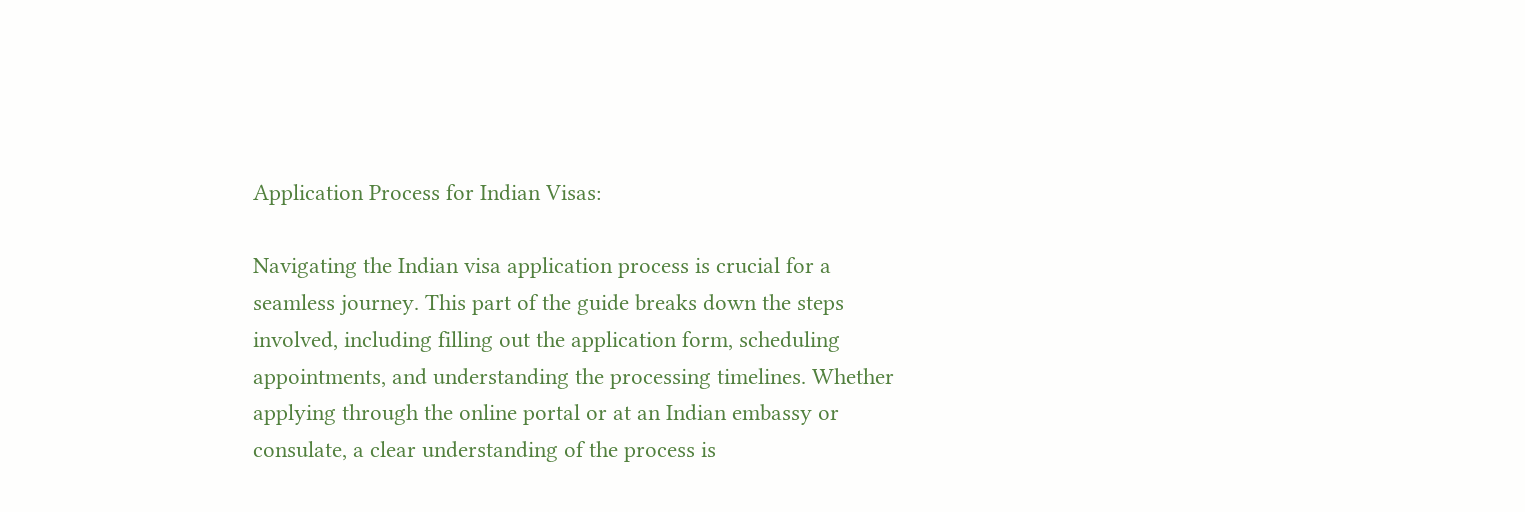Application Process for Indian Visas:

Navigating the Indian visa application process is crucial for a seamless journey. This part of the guide breaks down the steps involved, including filling out the application form, scheduling appointments, and understanding the processing timelines. Whether applying through the online portal or at an Indian embassy or consulate, a clear understanding of the process is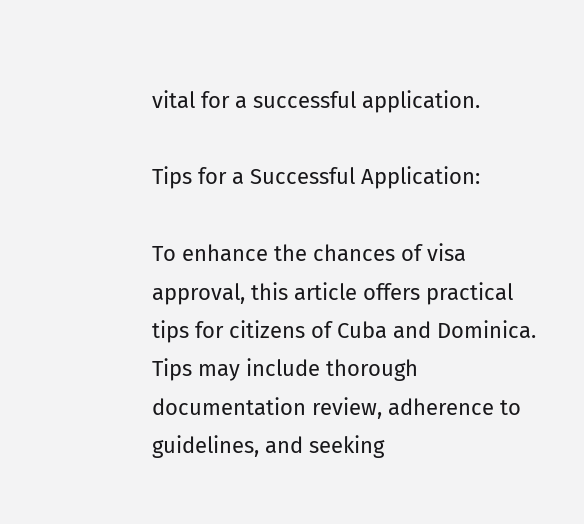vital for a successful application.

Tips for a Successful Application:

To enhance the chances of visa approval, this article offers practical tips for citizens of Cuba and Dominica. Tips may include thorough documentation review, adherence to guidelines, and seeking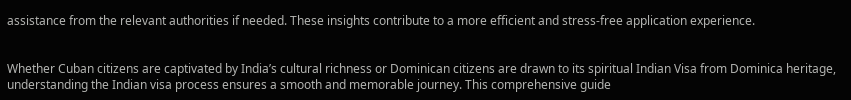assistance from the relevant authorities if needed. These insights contribute to a more efficient and stress-free application experience.


Whether Cuban citizens are captivated by India’s cultural richness or Dominican citizens are drawn to its spiritual Indian Visa from Dominica heritage, understanding the Indian visa process ensures a smooth and memorable journey. This comprehensive guide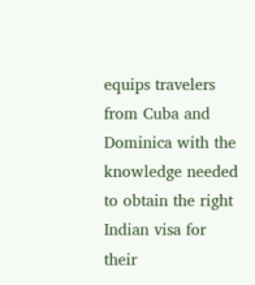equips travelers from Cuba and Dominica with the knowledge needed to obtain the right Indian visa for their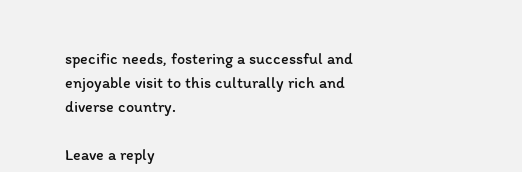specific needs, fostering a successful and enjoyable visit to this culturally rich and diverse country.

Leave a reply